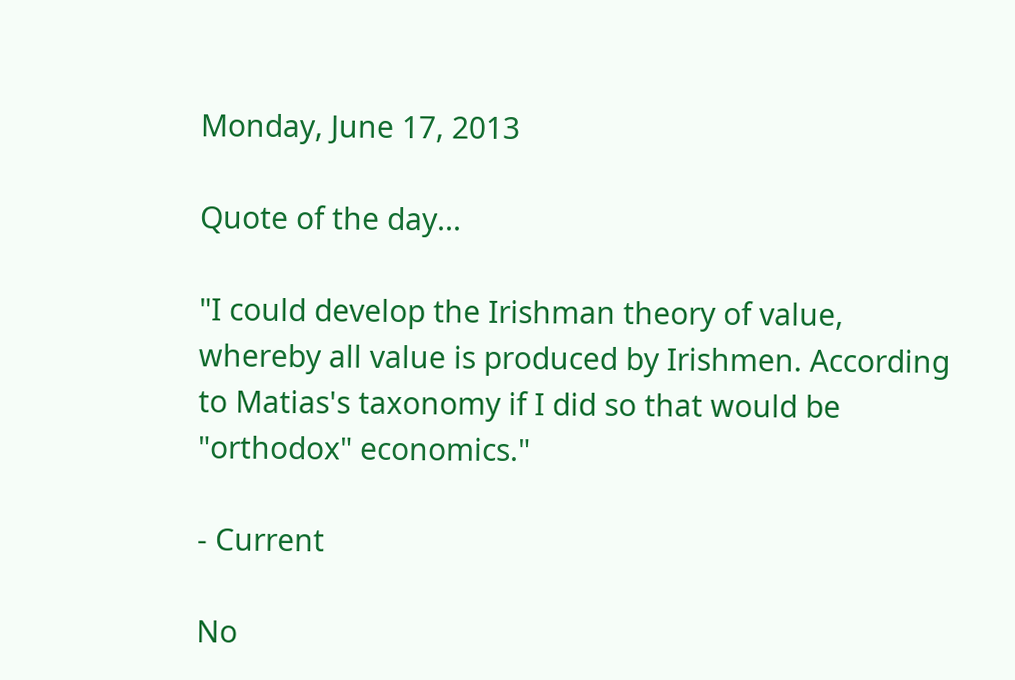Monday, June 17, 2013

Quote of the day...

"I could develop the Irishman theory of value, whereby all value is produced by Irishmen. According to Matias's taxonomy if I did so that would be "orthodox" economics."

- Current

No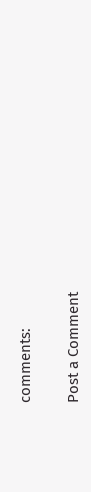comments:

Post a Comment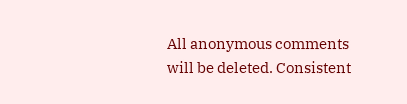All anonymous comments will be deleted. Consistent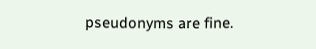pseudonyms are fine.